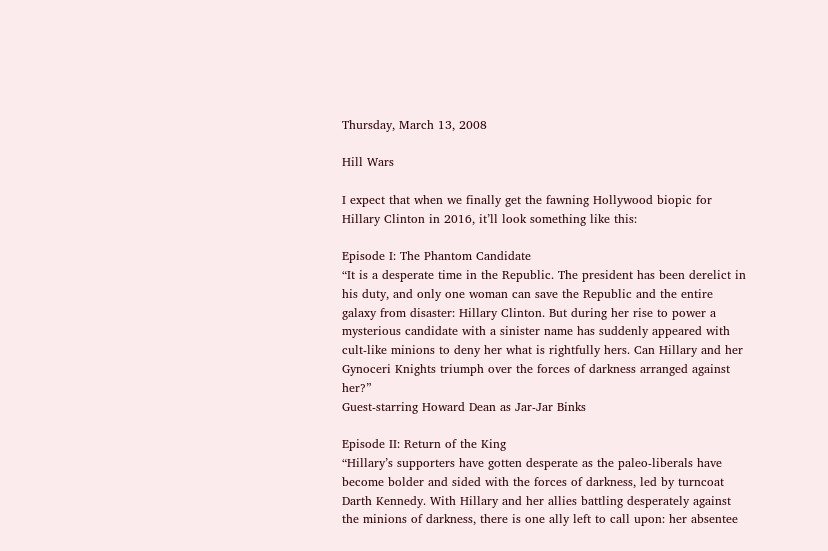Thursday, March 13, 2008

Hill Wars

I expect that when we finally get the fawning Hollywood biopic for Hillary Clinton in 2016, it’ll look something like this:

Episode I: The Phantom Candidate
“It is a desperate time in the Republic. The president has been derelict in his duty, and only one woman can save the Republic and the entire galaxy from disaster: Hillary Clinton. But during her rise to power a mysterious candidate with a sinister name has suddenly appeared with cult-like minions to deny her what is rightfully hers. Can Hillary and her Gynoceri Knights triumph over the forces of darkness arranged against her?”
Guest-starring Howard Dean as Jar-Jar Binks

Episode II: Return of the King
“Hillary’s supporters have gotten desperate as the paleo-liberals have become bolder and sided with the forces of darkness, led by turncoat Darth Kennedy. With Hillary and her allies battling desperately against the minions of darkness, there is one ally left to call upon: her absentee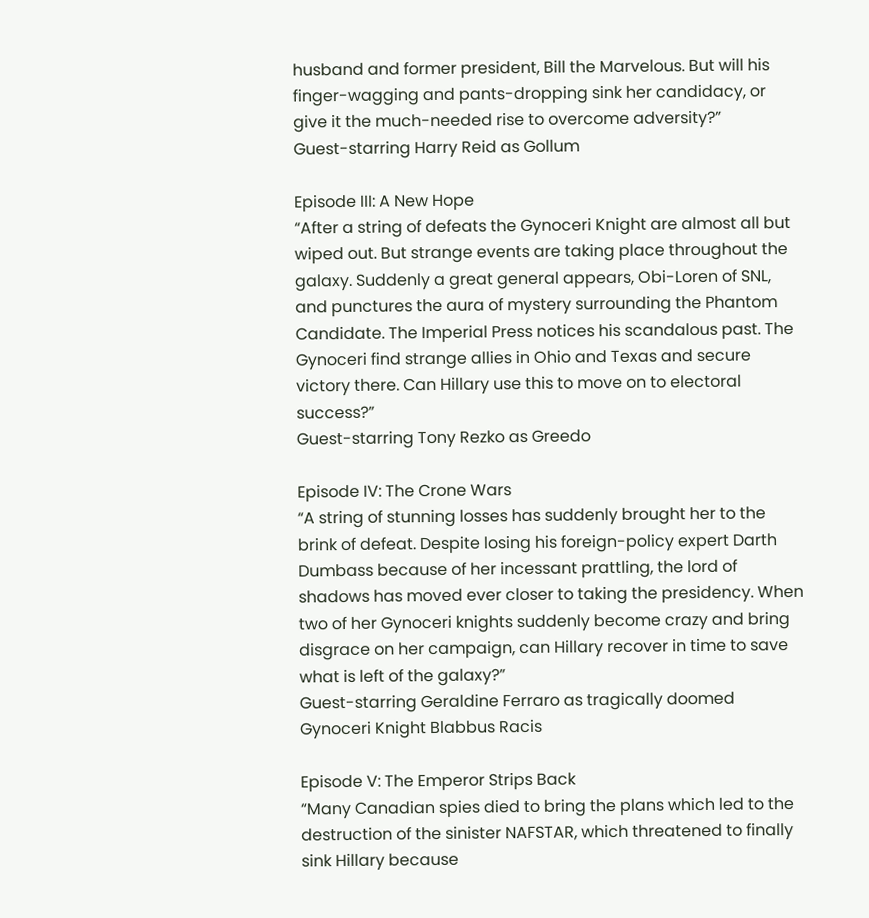husband and former president, Bill the Marvelous. But will his finger-wagging and pants-dropping sink her candidacy, or give it the much-needed rise to overcome adversity?”
Guest-starring Harry Reid as Gollum

Episode III: A New Hope
“After a string of defeats the Gynoceri Knight are almost all but wiped out. But strange events are taking place throughout the galaxy. Suddenly a great general appears, Obi-Loren of SNL, and punctures the aura of mystery surrounding the Phantom Candidate. The Imperial Press notices his scandalous past. The Gynoceri find strange allies in Ohio and Texas and secure victory there. Can Hillary use this to move on to electoral success?”
Guest-starring Tony Rezko as Greedo

Episode IV: The Crone Wars
“A string of stunning losses has suddenly brought her to the brink of defeat. Despite losing his foreign-policy expert Darth Dumbass because of her incessant prattling, the lord of shadows has moved ever closer to taking the presidency. When two of her Gynoceri knights suddenly become crazy and bring disgrace on her campaign, can Hillary recover in time to save what is left of the galaxy?”
Guest-starring Geraldine Ferraro as tragically doomed Gynoceri Knight Blabbus Racis

Episode V: The Emperor Strips Back
“Many Canadian spies died to bring the plans which led to the destruction of the sinister NAFSTAR, which threatened to finally sink Hillary because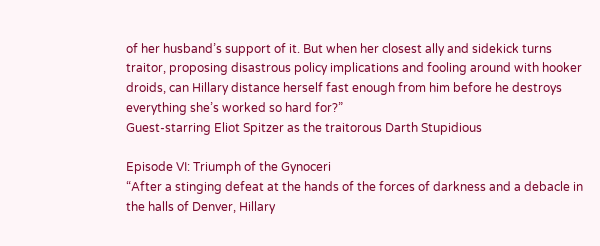of her husband’s support of it. But when her closest ally and sidekick turns traitor, proposing disastrous policy implications and fooling around with hooker droids, can Hillary distance herself fast enough from him before he destroys everything she’s worked so hard for?”
Guest-starring Eliot Spitzer as the traitorous Darth Stupidious

Episode VI: Triumph of the Gynoceri
“After a stinging defeat at the hands of the forces of darkness and a debacle in the halls of Denver, Hillary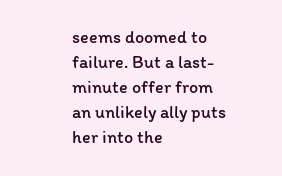seems doomed to failure. But a last-minute offer from an unlikely ally puts her into the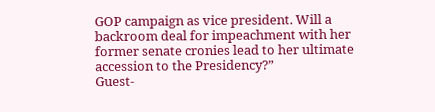GOP campaign as vice president. Will a backroom deal for impeachment with her former senate cronies lead to her ultimate accession to the Presidency?”
Guest-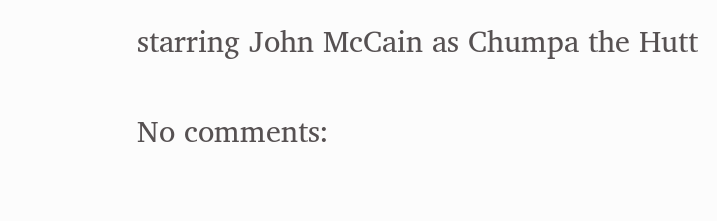starring John McCain as Chumpa the Hutt

No comments: